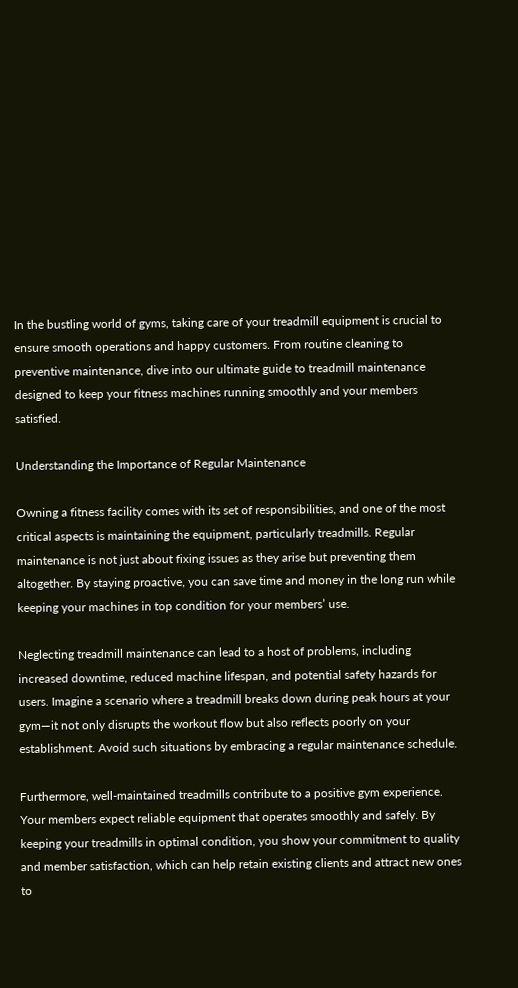In the bustling world of gyms, taking care of your treadmill equipment is crucial to ensure smooth operations and happy customers. From routine cleaning to preventive maintenance, dive into our ultimate guide to treadmill maintenance designed to keep your fitness machines running smoothly and your members satisfied.

Understanding the Importance of Regular Maintenance

Owning a fitness facility comes with its set of responsibilities, and one of the most critical aspects is maintaining the equipment, particularly treadmills. Regular maintenance is not just about fixing issues as they arise but preventing them altogether. By staying proactive, you can save time and money in the long run while keeping your machines in top condition for your members’ use.

Neglecting treadmill maintenance can lead to a host of problems, including increased downtime, reduced machine lifespan, and potential safety hazards for users. Imagine a scenario where a treadmill breaks down during peak hours at your gym—it not only disrupts the workout flow but also reflects poorly on your establishment. Avoid such situations by embracing a regular maintenance schedule.

Furthermore, well-maintained treadmills contribute to a positive gym experience. Your members expect reliable equipment that operates smoothly and safely. By keeping your treadmills in optimal condition, you show your commitment to quality and member satisfaction, which can help retain existing clients and attract new ones to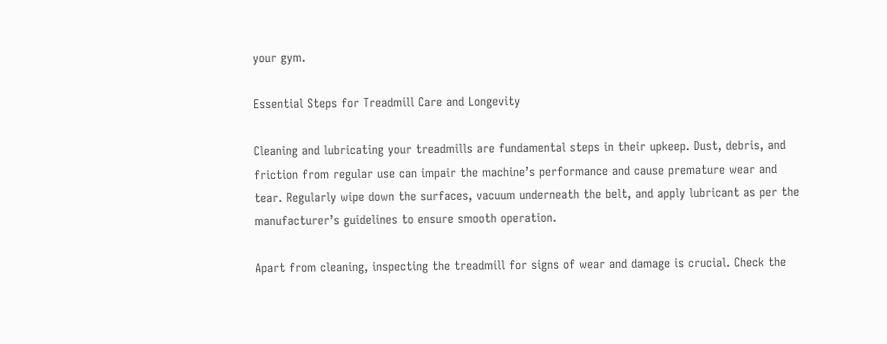your gym.

Essential Steps for Treadmill Care and Longevity

Cleaning and lubricating your treadmills are fundamental steps in their upkeep. Dust, debris, and friction from regular use can impair the machine’s performance and cause premature wear and tear. Regularly wipe down the surfaces, vacuum underneath the belt, and apply lubricant as per the manufacturer’s guidelines to ensure smooth operation.

Apart from cleaning, inspecting the treadmill for signs of wear and damage is crucial. Check the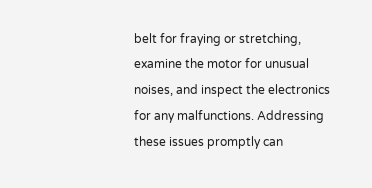belt for fraying or stretching, examine the motor for unusual noises, and inspect the electronics for any malfunctions. Addressing these issues promptly can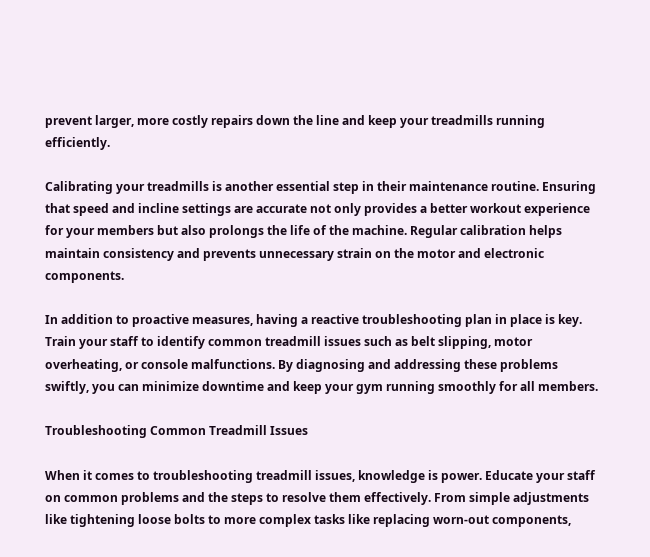prevent larger, more costly repairs down the line and keep your treadmills running efficiently.

Calibrating your treadmills is another essential step in their maintenance routine. Ensuring that speed and incline settings are accurate not only provides a better workout experience for your members but also prolongs the life of the machine. Regular calibration helps maintain consistency and prevents unnecessary strain on the motor and electronic components.

In addition to proactive measures, having a reactive troubleshooting plan in place is key. Train your staff to identify common treadmill issues such as belt slipping, motor overheating, or console malfunctions. By diagnosing and addressing these problems swiftly, you can minimize downtime and keep your gym running smoothly for all members.

Troubleshooting Common Treadmill Issues

When it comes to troubleshooting treadmill issues, knowledge is power. Educate your staff on common problems and the steps to resolve them effectively. From simple adjustments like tightening loose bolts to more complex tasks like replacing worn-out components,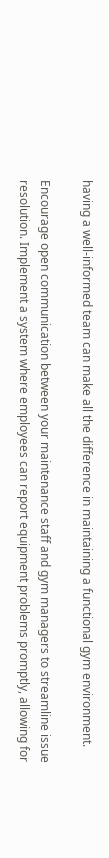having a well-informed team can make all the difference in maintaining a functional gym environment.

Encourage open communication between your maintenance staff and gym managers to streamline issue resolution. Implement a system where employees can report equipment problems promptly, allowing for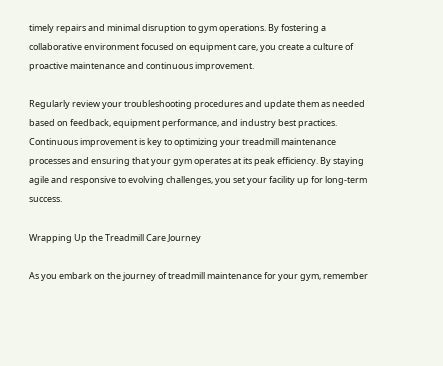timely repairs and minimal disruption to gym operations. By fostering a collaborative environment focused on equipment care, you create a culture of proactive maintenance and continuous improvement.

Regularly review your troubleshooting procedures and update them as needed based on feedback, equipment performance, and industry best practices. Continuous improvement is key to optimizing your treadmill maintenance processes and ensuring that your gym operates at its peak efficiency. By staying agile and responsive to evolving challenges, you set your facility up for long-term success.

Wrapping Up the Treadmill Care Journey

As you embark on the journey of treadmill maintenance for your gym, remember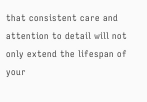that consistent care and attention to detail will not only extend the lifespan of your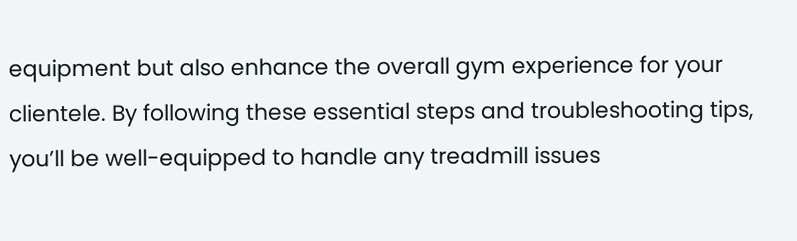equipment but also enhance the overall gym experience for your clientele. By following these essential steps and troubleshooting tips, you’ll be well-equipped to handle any treadmill issues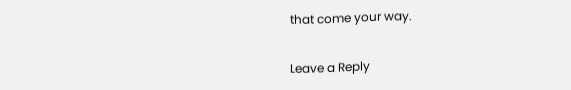that come your way.

Leave a Reply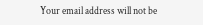Your email address will not be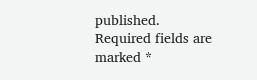published. Required fields are marked *